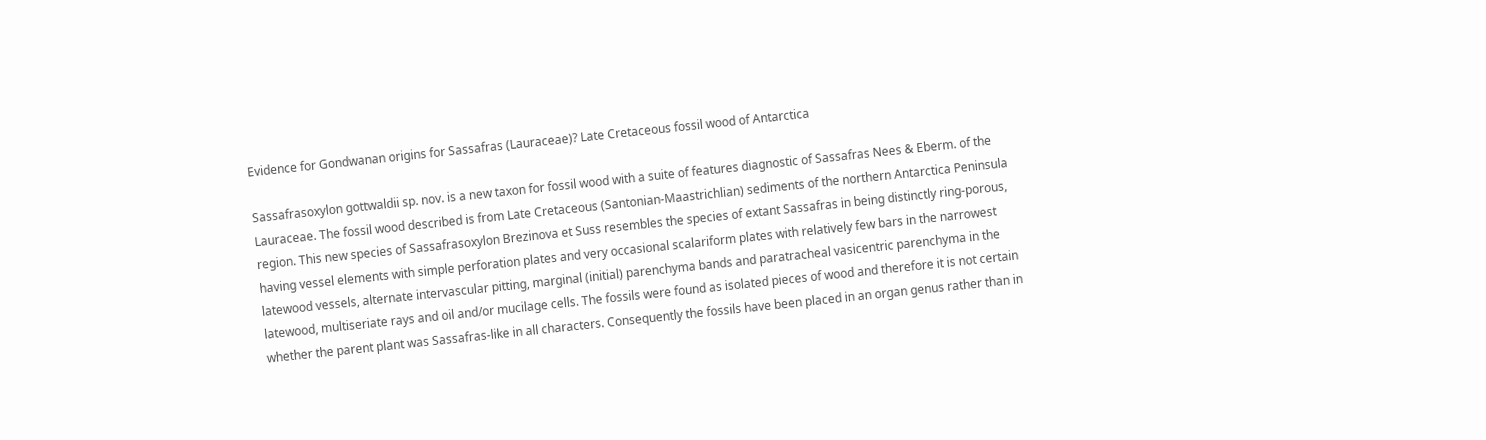Evidence for Gondwanan origins for Sassafras (Lauraceae)? Late Cretaceous fossil wood of Antarctica

Sassafrasoxylon gottwaldii sp. nov. is a new taxon for fossil wood with a suite of features diagnostic of Sassafras Nees & Eberm. of the Lauraceae. The fossil wood described is from Late Cretaceous (Santonian-Maastrichlian) sediments of the northern Antarctica Peninsula region. This new species of Sassafrasoxylon Brezinova et Suss resembles the species of extant Sassafras in being distinctly ring-porous, having vessel elements with simple perforation plates and very occasional scalariform plates with relatively few bars in the narrowest latewood vessels, alternate intervascular pitting, marginal (initial) parenchyma bands and paratracheal vasicentric parenchyma in the latewood, multiseriate rays and oil and/or mucilage cells. The fossils were found as isolated pieces of wood and therefore it is not certain whether the parent plant was Sassafras-like in all characters. Consequently the fossils have been placed in an organ genus rather than in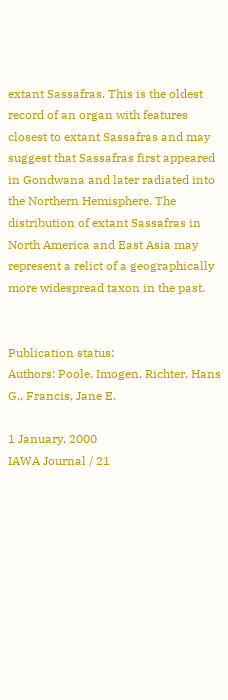extant Sassafras. This is the oldest record of an organ with features closest to extant Sassafras and may suggest that Sassafras first appeared in Gondwana and later radiated into the Northern Hemisphere. The distribution of extant Sassafras in North America and East Asia may represent a relict of a geographically more widespread taxon in the past.


Publication status:
Authors: Poole, Imogen, Richter, Hans G., Francis, Jane E.

1 January, 2000
IAWA Journal / 21